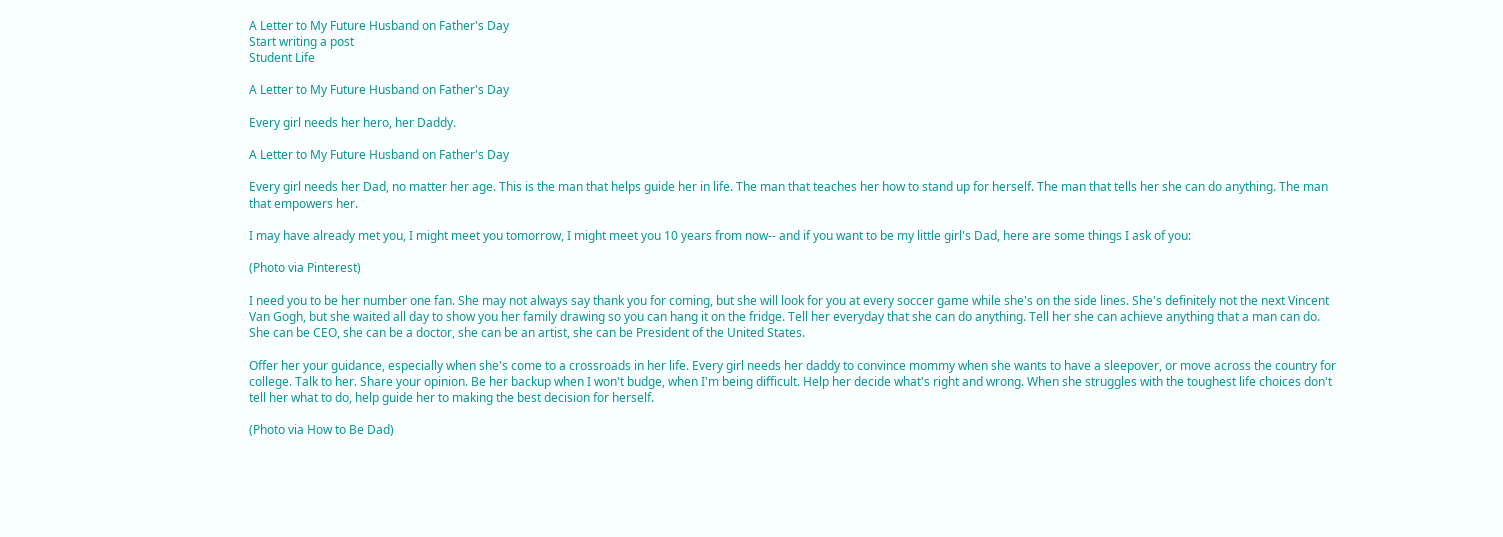A Letter to My Future Husband on Father's Day
Start writing a post
Student Life

A Letter to My Future Husband on Father's Day

Every girl needs her hero, her Daddy.

A Letter to My Future Husband on Father's Day

Every girl needs her Dad, no matter her age. This is the man that helps guide her in life. The man that teaches her how to stand up for herself. The man that tells her she can do anything. The man that empowers her.

I may have already met you, I might meet you tomorrow, I might meet you 10 years from now-- and if you want to be my little girl's Dad, here are some things I ask of you:

(Photo via Pinterest)

I need you to be her number one fan. She may not always say thank you for coming, but she will look for you at every soccer game while she's on the side lines. She's definitely not the next Vincent Van Gogh, but she waited all day to show you her family drawing so you can hang it on the fridge. Tell her everyday that she can do anything. Tell her she can achieve anything that a man can do. She can be CEO, she can be a doctor, she can be an artist, she can be President of the United States.

Offer her your guidance, especially when she's come to a crossroads in her life. Every girl needs her daddy to convince mommy when she wants to have a sleepover, or move across the country for college. Talk to her. Share your opinion. Be her backup when I won't budge, when I'm being difficult. Help her decide what's right and wrong. When she struggles with the toughest life choices don't tell her what to do, help guide her to making the best decision for herself.

(Photo via How to Be Dad)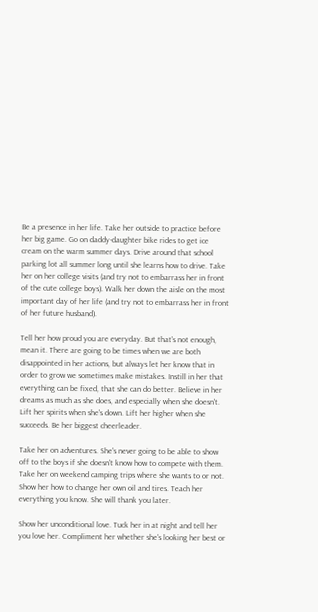Be a presence in her life. Take her outside to practice before her big game. Go on daddy-daughter bike rides to get ice cream on the warm summer days. Drive around that school parking lot all summer long until she learns how to drive. Take her on her college visits (and try not to embarrass her in front of the cute college boys). Walk her down the aisle on the most important day of her life (and try not to embarrass her in front of her future husband).

Tell her how proud you are everyday. But that's not enough, mean it. There are going to be times when we are both disappointed in her actions, but always let her know that in order to grow we sometimes make mistakes. Instill in her that everything can be fixed, that she can do better. Believe in her dreams as much as she does, and especially when she doesn't. Lift her spirits when she's down. Lift her higher when she succeeds. Be her biggest cheerleader.

Take her on adventures. She's never going to be able to show off to the boys if she doesn't know how to compete with them. Take her on weekend camping trips where she wants to or not. Show her how to change her own oil and tires. Teach her everything you know. She will thank you later.

Show her unconditional love. Tuck her in at night and tell her you love her. Compliment her whether she's looking her best or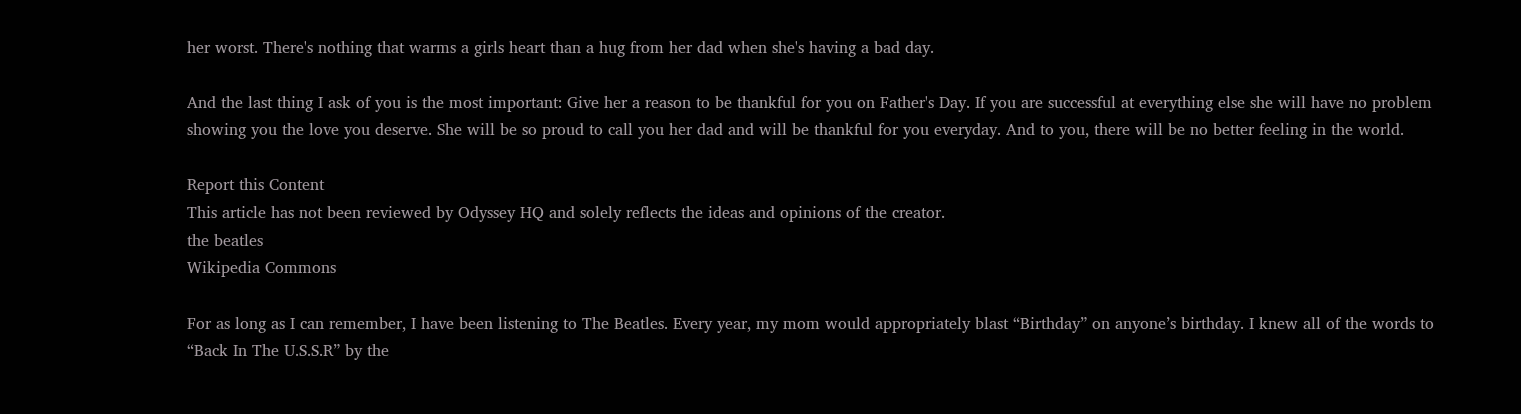her worst. There's nothing that warms a girls heart than a hug from her dad when she's having a bad day.

And the last thing I ask of you is the most important: Give her a reason to be thankful for you on Father's Day. If you are successful at everything else she will have no problem showing you the love you deserve. She will be so proud to call you her dad and will be thankful for you everyday. And to you, there will be no better feeling in the world.

Report this Content
This article has not been reviewed by Odyssey HQ and solely reflects the ideas and opinions of the creator.
the beatles
Wikipedia Commons

For as long as I can remember, I have been listening to The Beatles. Every year, my mom would appropriately blast “Birthday” on anyone’s birthday. I knew all of the words to “Back In The U.S.S.R” by the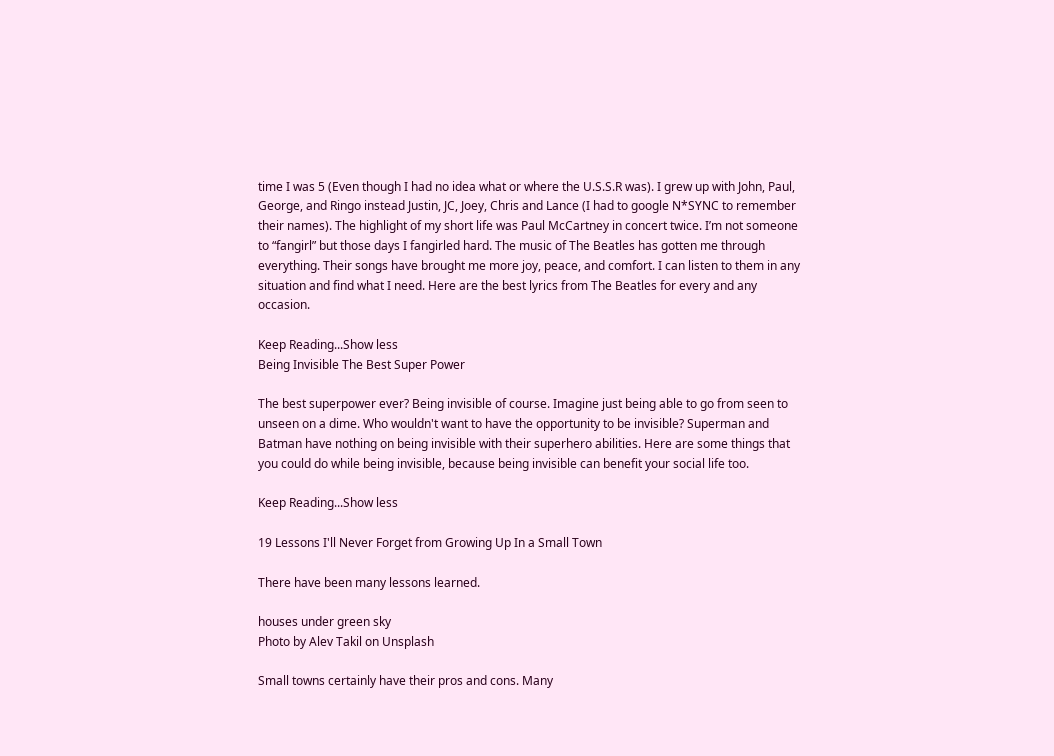time I was 5 (Even though I had no idea what or where the U.S.S.R was). I grew up with John, Paul, George, and Ringo instead Justin, JC, Joey, Chris and Lance (I had to google N*SYNC to remember their names). The highlight of my short life was Paul McCartney in concert twice. I’m not someone to “fangirl” but those days I fangirled hard. The music of The Beatles has gotten me through everything. Their songs have brought me more joy, peace, and comfort. I can listen to them in any situation and find what I need. Here are the best lyrics from The Beatles for every and any occasion.

Keep Reading...Show less
Being Invisible The Best Super Power

The best superpower ever? Being invisible of course. Imagine just being able to go from seen to unseen on a dime. Who wouldn't want to have the opportunity to be invisible? Superman and Batman have nothing on being invisible with their superhero abilities. Here are some things that you could do while being invisible, because being invisible can benefit your social life too.

Keep Reading...Show less

19 Lessons I'll Never Forget from Growing Up In a Small Town

There have been many lessons learned.

houses under green sky
Photo by Alev Takil on Unsplash

Small towns certainly have their pros and cons. Many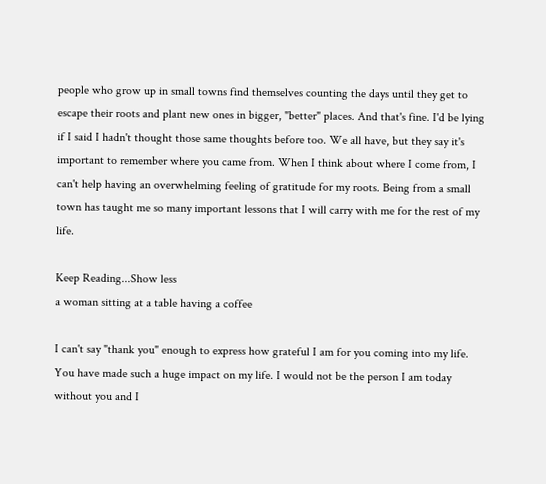people who grow up in small towns find themselves counting the days until they get to escape their roots and plant new ones in bigger, "better" places. And that's fine. I'd be lying if I said I hadn't thought those same thoughts before too. We all have, but they say it's important to remember where you came from. When I think about where I come from, I can't help having an overwhelming feeling of gratitude for my roots. Being from a small town has taught me so many important lessons that I will carry with me for the rest of my life.

Keep Reading...Show less
a woman sitting at a table having a coffee

I can't say "thank you" enough to express how grateful I am for you coming into my life. You have made such a huge impact on my life. I would not be the person I am today without you and I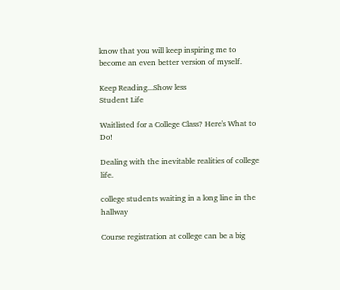know that you will keep inspiring me to become an even better version of myself.

Keep Reading...Show less
Student Life

Waitlisted for a College Class? Here's What to Do!

Dealing with the inevitable realities of college life.

college students waiting in a long line in the hallway

Course registration at college can be a big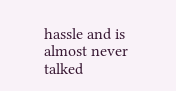hassle and is almost never talked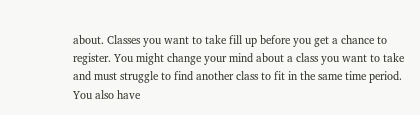about. Classes you want to take fill up before you get a chance to register. You might change your mind about a class you want to take and must struggle to find another class to fit in the same time period. You also have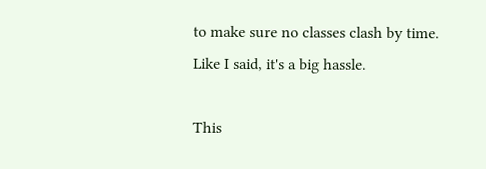to make sure no classes clash by time. Like I said, it's a big hassle.

This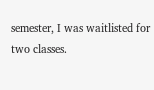semester, I was waitlisted for two classes.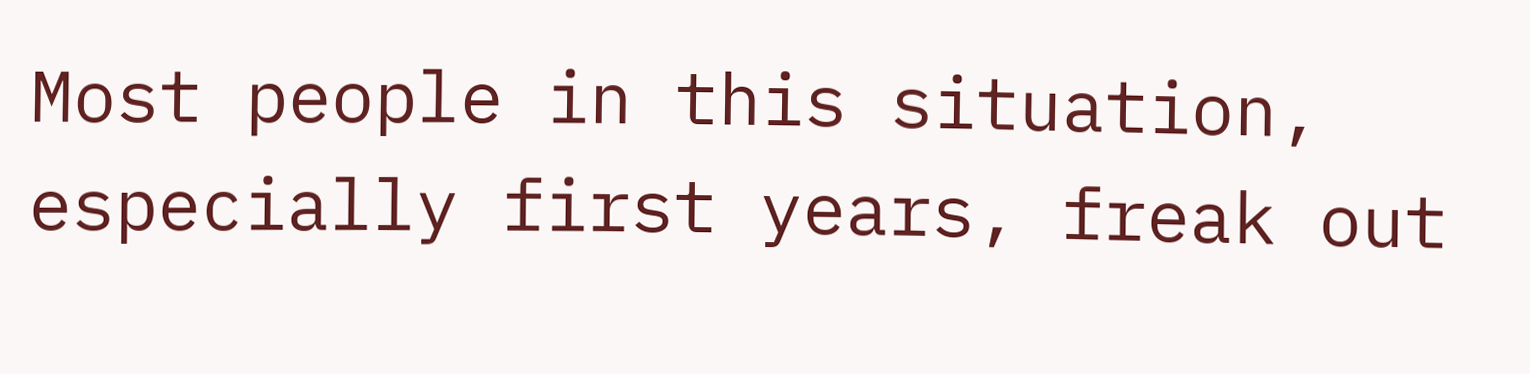Most people in this situation, especially first years, freak out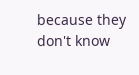because they don't know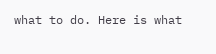what to do. Here is what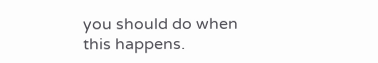you should do when this happens.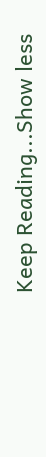Keep Reading...Show less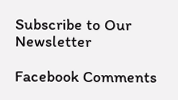Subscribe to Our Newsletter

Facebook Comments